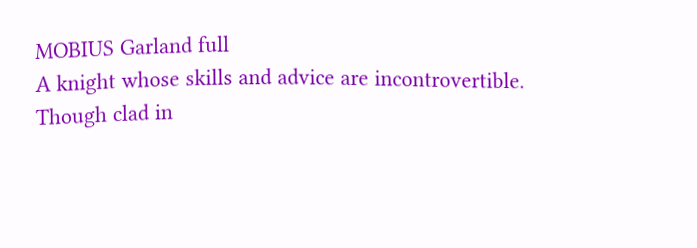MOBIUS Garland full
A knight whose skills and advice are incontrovertible.
Though clad in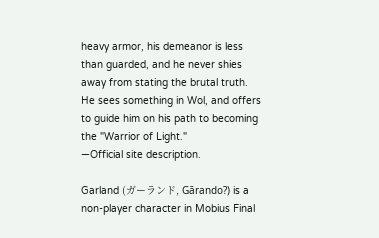heavy armor, his demeanor is less than guarded, and he never shies away from stating the brutal truth.
He sees something in Wol, and offers to guide him on his path to becoming the "Warrior of Light."
—Official site description.

Garland (ガーランド, Gārando?) is a non-player character in Mobius Final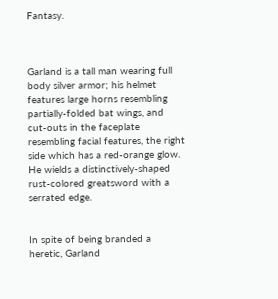Fantasy.



Garland is a tall man wearing full body silver armor; his helmet features large horns resembling partially-folded bat wings, and cut-outs in the faceplate resembling facial features, the right side which has a red-orange glow. He wields a distinctively-shaped rust-colored greatsword with a serrated edge.


In spite of being branded a heretic, Garland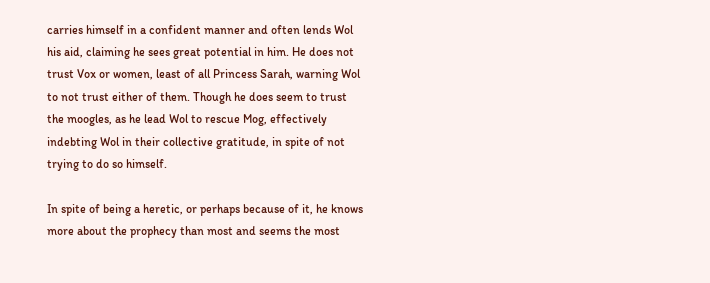carries himself in a confident manner and often lends Wol his aid, claiming he sees great potential in him. He does not trust Vox or women, least of all Princess Sarah, warning Wol to not trust either of them. Though he does seem to trust the moogles, as he lead Wol to rescue Mog, effectively indebting Wol in their collective gratitude, in spite of not trying to do so himself.

In spite of being a heretic, or perhaps because of it, he knows more about the prophecy than most and seems the most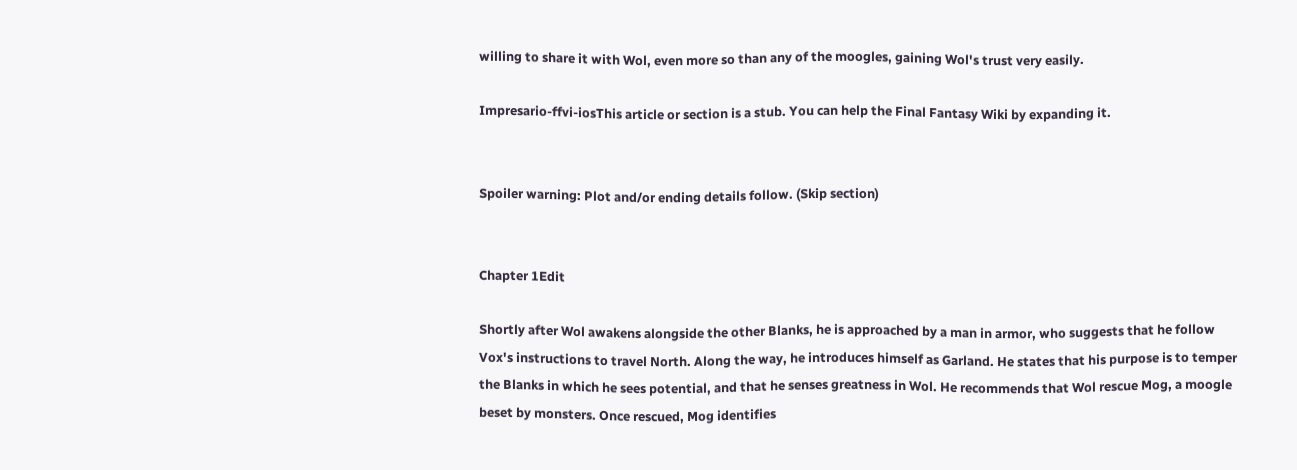willing to share it with Wol, even more so than any of the moogles, gaining Wol's trust very easily.

Impresario-ffvi-iosThis article or section is a stub. You can help the Final Fantasy Wiki by expanding it.


Spoiler warning: Plot and/or ending details follow. (Skip section)


Chapter 1Edit

Shortly after Wol awakens alongside the other Blanks, he is approached by a man in armor, who suggests that he follow Vox's instructions to travel North. Along the way, he introduces himself as Garland. He states that his purpose is to temper the Blanks in which he sees potential, and that he senses greatness in Wol. He recommends that Wol rescue Mog, a moogle beset by monsters. Once rescued, Mog identifies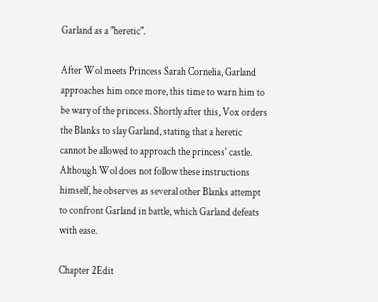Garland as a "heretic".

After Wol meets Princess Sarah Cornelia, Garland approaches him once more, this time to warn him to be wary of the princess. Shortly after this, Vox orders the Blanks to slay Garland, stating that a heretic cannot be allowed to approach the princess' castle. Although Wol does not follow these instructions himself, he observes as several other Blanks attempt to confront Garland in battle, which Garland defeats with ease.

Chapter 2Edit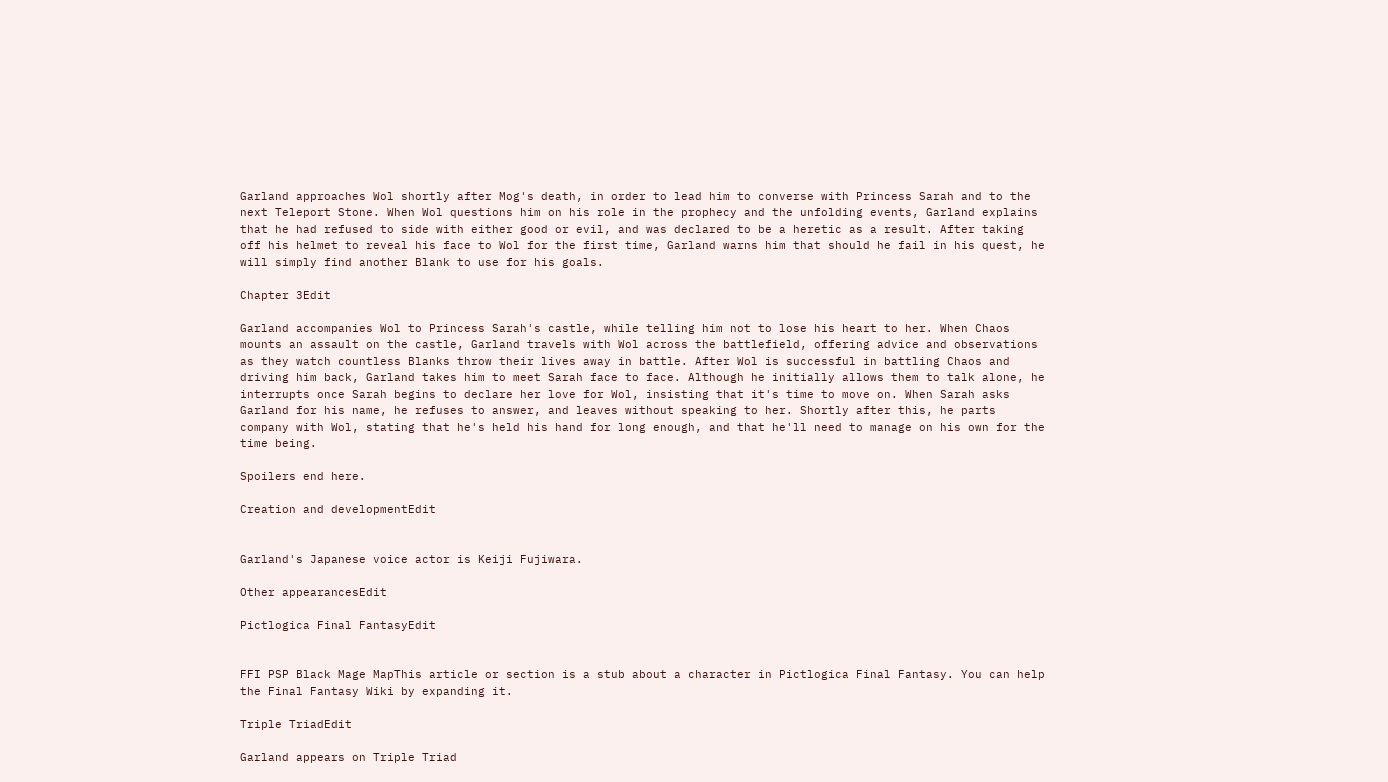Garland approaches Wol shortly after Mog's death, in order to lead him to converse with Princess Sarah and to the next Teleport Stone. When Wol questions him on his role in the prophecy and the unfolding events, Garland explains that he had refused to side with either good or evil, and was declared to be a heretic as a result. After taking off his helmet to reveal his face to Wol for the first time, Garland warns him that should he fail in his quest, he will simply find another Blank to use for his goals.

Chapter 3Edit

Garland accompanies Wol to Princess Sarah's castle, while telling him not to lose his heart to her. When Chaos mounts an assault on the castle, Garland travels with Wol across the battlefield, offering advice and observations as they watch countless Blanks throw their lives away in battle. After Wol is successful in battling Chaos and driving him back, Garland takes him to meet Sarah face to face. Although he initially allows them to talk alone, he interrupts once Sarah begins to declare her love for Wol, insisting that it's time to move on. When Sarah asks Garland for his name, he refuses to answer, and leaves without speaking to her. Shortly after this, he parts company with Wol, stating that he's held his hand for long enough, and that he'll need to manage on his own for the time being.

Spoilers end here.

Creation and developmentEdit


Garland's Japanese voice actor is Keiji Fujiwara.

Other appearancesEdit

Pictlogica Final FantasyEdit


FFI PSP Black Mage MapThis article or section is a stub about a character in Pictlogica Final Fantasy. You can help the Final Fantasy Wiki by expanding it.

Triple TriadEdit

Garland appears on Triple Triad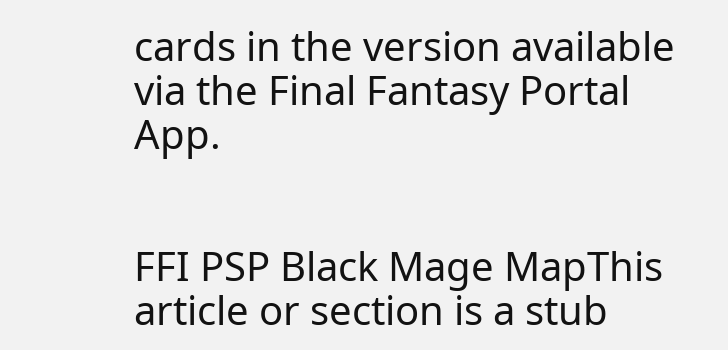cards in the version available via the Final Fantasy Portal App.


FFI PSP Black Mage MapThis article or section is a stub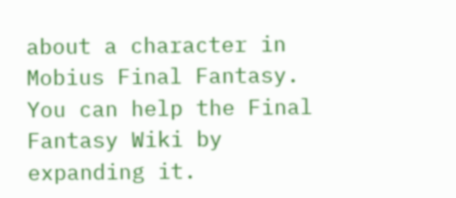about a character in Mobius Final Fantasy. You can help the Final Fantasy Wiki by expanding it.